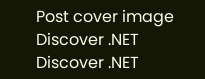Post cover image
Discover .NET
Discover .NET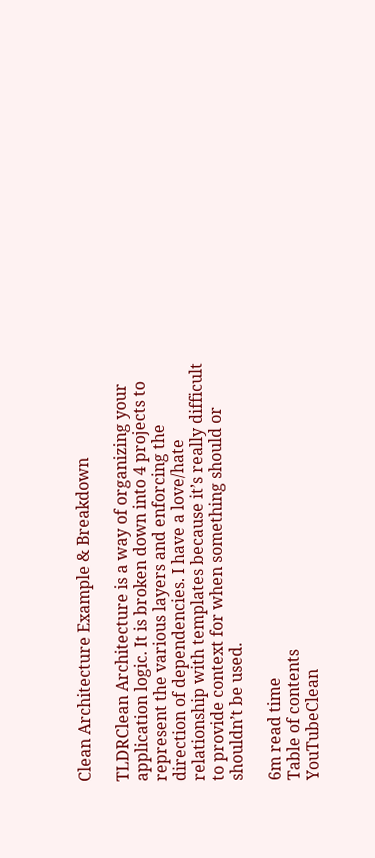Clean Architecture Example & Breakdown

TLDRClean Architecture is a way of organizing your application logic. It is broken down into 4 projects to represent the various layers and enforcing the direction of dependencies. I have a love/hate relationship with templates because it’s really difficult to provide context for when something should or shouldn’t be used.

6m read time
Table of contents
YouTubeClean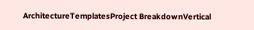ArchitectureTemplatesProject BreakdownVertical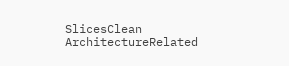SlicesClean ArchitectureRelated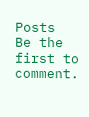Posts
Be the first to comment.